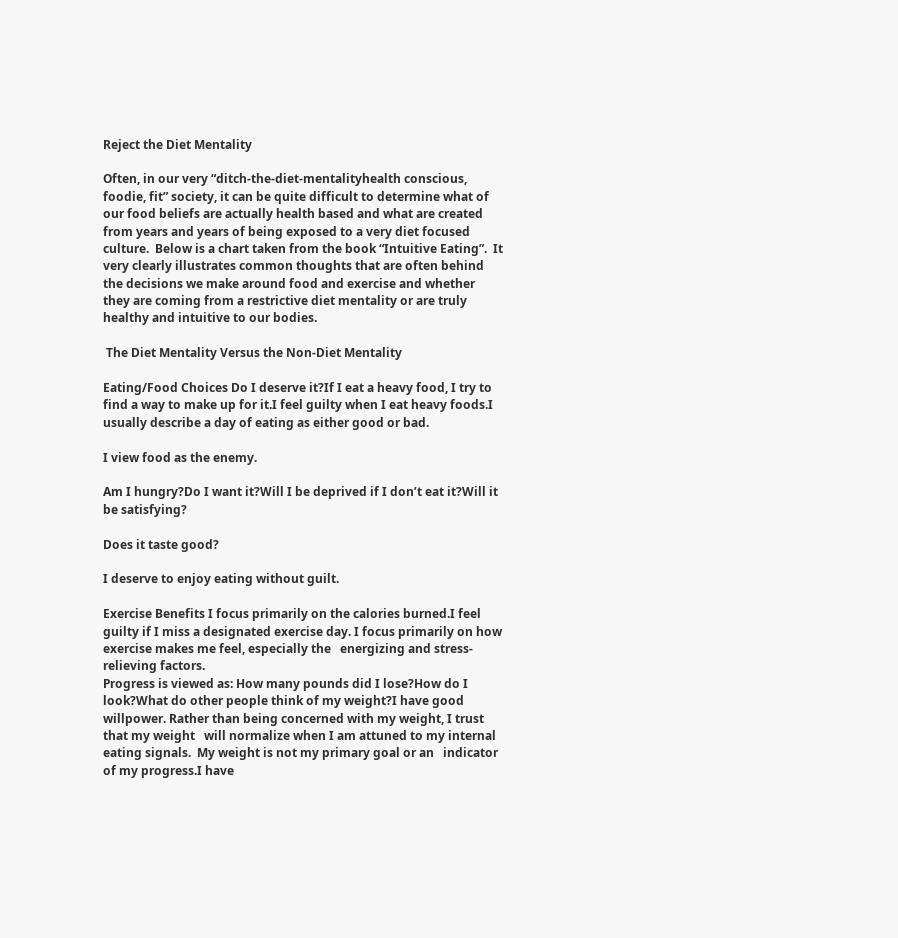Reject the Diet Mentality

Often, in our very “ditch-the-diet-mentalityhealth conscious, foodie, fit” society, it can be quite difficult to determine what of our food beliefs are actually health based and what are created from years and years of being exposed to a very diet focused culture.  Below is a chart taken from the book “Intuitive Eating”.  It very clearly illustrates common thoughts that are often behind the decisions we make around food and exercise and whether they are coming from a restrictive diet mentality or are truly healthy and intuitive to our bodies.

 The Diet Mentality Versus the Non-Diet Mentality

Eating/Food Choices Do I deserve it?If I eat a heavy food, I try to find a way to make up for it.I feel guilty when I eat heavy foods.I usually describe a day of eating as either good or bad.

I view food as the enemy.

Am I hungry?Do I want it?Will I be deprived if I don’t eat it?Will it be satisfying?

Does it taste good?

I deserve to enjoy eating without guilt.

Exercise Benefits I focus primarily on the calories burned.I feel guilty if I miss a designated exercise day. I focus primarily on how exercise makes me feel, especially the   energizing and stress-relieving factors.
Progress is viewed as: How many pounds did I lose?How do I look?What do other people think of my weight?I have good willpower. Rather than being concerned with my weight, I trust that my weight   will normalize when I am attuned to my internal eating signals.  My weight is not my primary goal or an   indicator of my progress.I have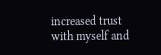increased trust with myself and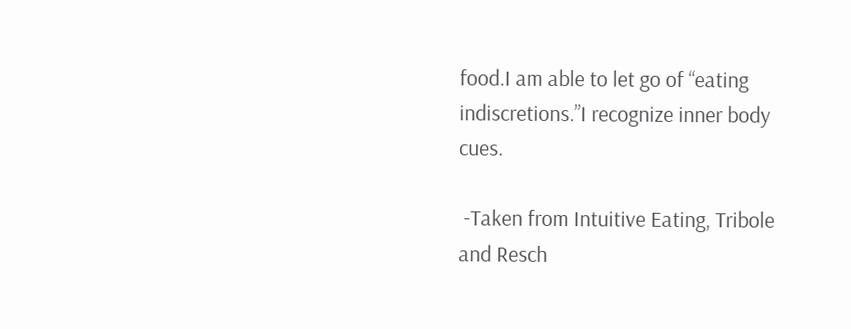food.I am able to let go of “eating indiscretions.”I recognize inner body cues.

 -Taken from Intuitive Eating, Tribole and Resch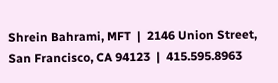Shrein Bahrami, MFT  |  2146 Union Street, San Francisco, CA 94123  |  415.595.8963